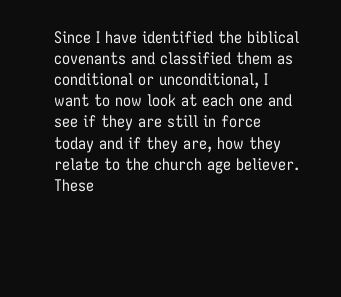Since I have identified the biblical covenants and classified them as conditional or unconditional, I want to now look at each one and see if they are still in force today and if they are, how they relate to the church age believer. These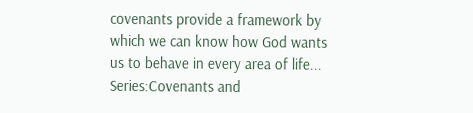covenants provide a framework by which we can know how God wants us to behave in every area of life...
Series:Covenants and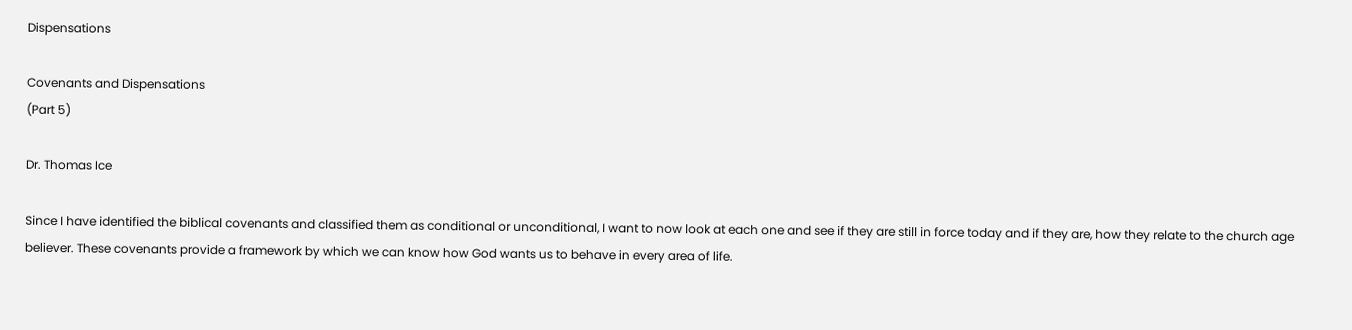Dispensations

Covenants and Dispensations
(Part 5)

Dr. Thomas Ice

Since I have identified the biblical covenants and classified them as conditional or unconditional, I want to now look at each one and see if they are still in force today and if they are, how they relate to the church age believer. These covenants provide a framework by which we can know how God wants us to behave in every area of life.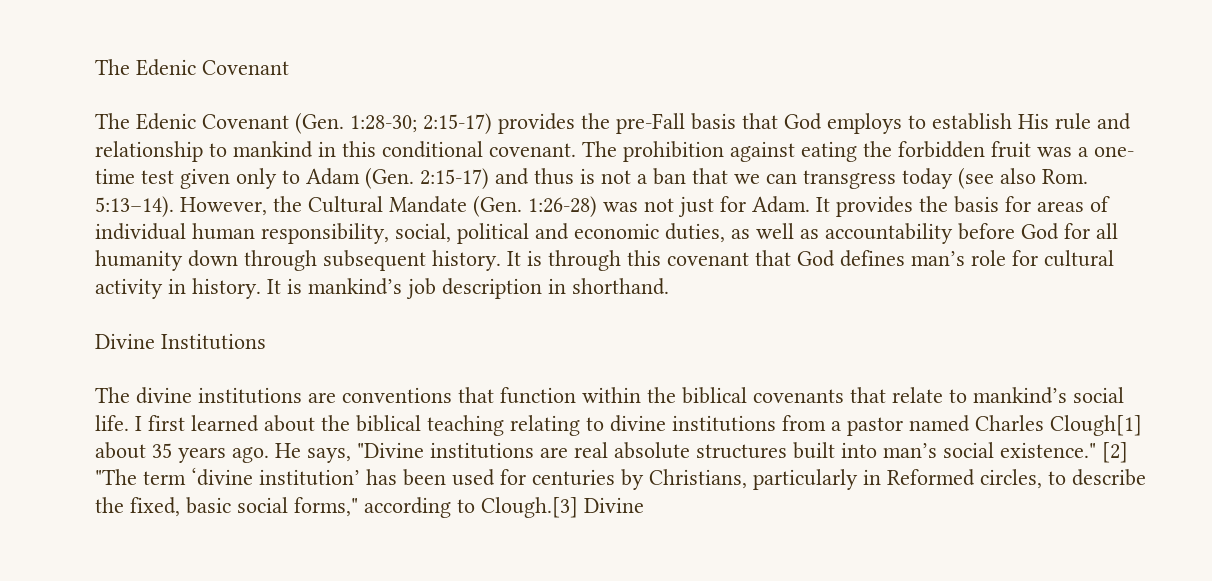The Edenic Covenant

The Edenic Covenant (Gen. 1:28-30; 2:15-17) provides the pre-Fall basis that God employs to establish His rule and relationship to mankind in this conditional covenant. The prohibition against eating the forbidden fruit was a one-time test given only to Adam (Gen. 2:15-17) and thus is not a ban that we can transgress today (see also Rom. 5:13–14). However, the Cultural Mandate (Gen. 1:26-28) was not just for Adam. It provides the basis for areas of individual human responsibility, social, political and economic duties, as well as accountability before God for all humanity down through subsequent history. It is through this covenant that God defines man’s role for cultural activity in history. It is mankind’s job description in shorthand.

Divine Institutions

The divine institutions are conventions that function within the biblical covenants that relate to mankind’s social life. I first learned about the biblical teaching relating to divine institutions from a pastor named Charles Clough[1] about 35 years ago. He says, "Divine institutions are real absolute structures built into man’s social existence." [2] "The term ‘divine institution’ has been used for centuries by Christians, particularly in Reformed circles, to describe the fixed, basic social forms," according to Clough.[3] Divine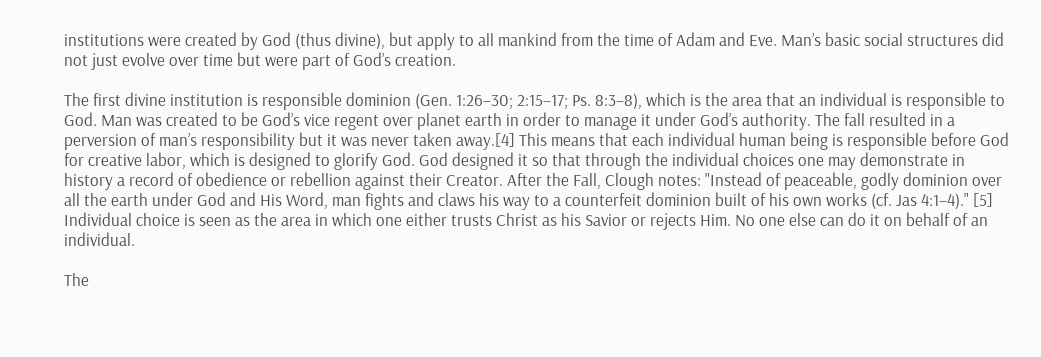institutions were created by God (thus divine), but apply to all mankind from the time of Adam and Eve. Man’s basic social structures did not just evolve over time but were part of God’s creation.

The first divine institution is responsible dominion (Gen. 1:26–30; 2:15–17; Ps. 8:3–8), which is the area that an individual is responsible to God. Man was created to be God’s vice regent over planet earth in order to manage it under God’s authority. The fall resulted in a perversion of man’s responsibility but it was never taken away.[4] This means that each individual human being is responsible before God for creative labor, which is designed to glorify God. God designed it so that through the individual choices one may demonstrate in history a record of obedience or rebellion against their Creator. After the Fall, Clough notes: "Instead of peaceable, godly dominion over all the earth under God and His Word, man fights and claws his way to a counterfeit dominion built of his own works (cf. Jas 4:1–4)." [5] Individual choice is seen as the area in which one either trusts Christ as his Savior or rejects Him. No one else can do it on behalf of an individual.

The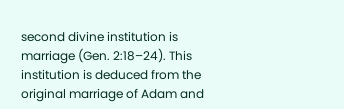second divine institution is marriage (Gen. 2:18–24). This institution is deduced from the original marriage of Adam and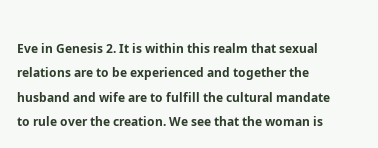Eve in Genesis 2. It is within this realm that sexual relations are to be experienced and together the husband and wife are to fulfill the cultural mandate to rule over the creation. We see that the woman is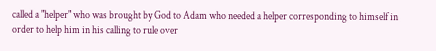called a "helper" who was brought by God to Adam who needed a helper corresponding to himself in order to help him in his calling to rule over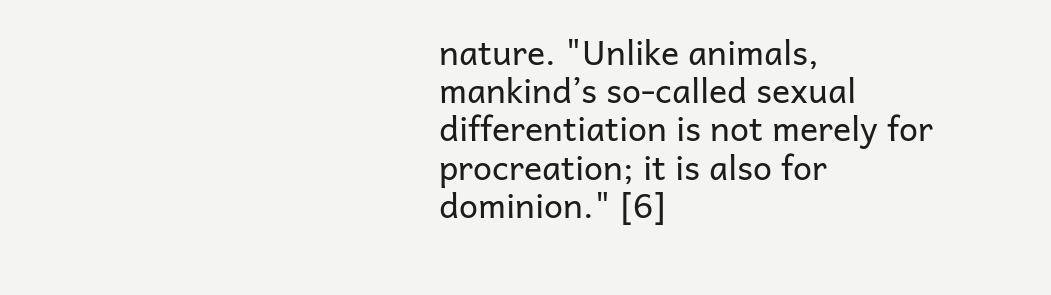nature. "Unlike animals, mankind’s so-called sexual differentiation is not merely for procreation; it is also for dominion." [6]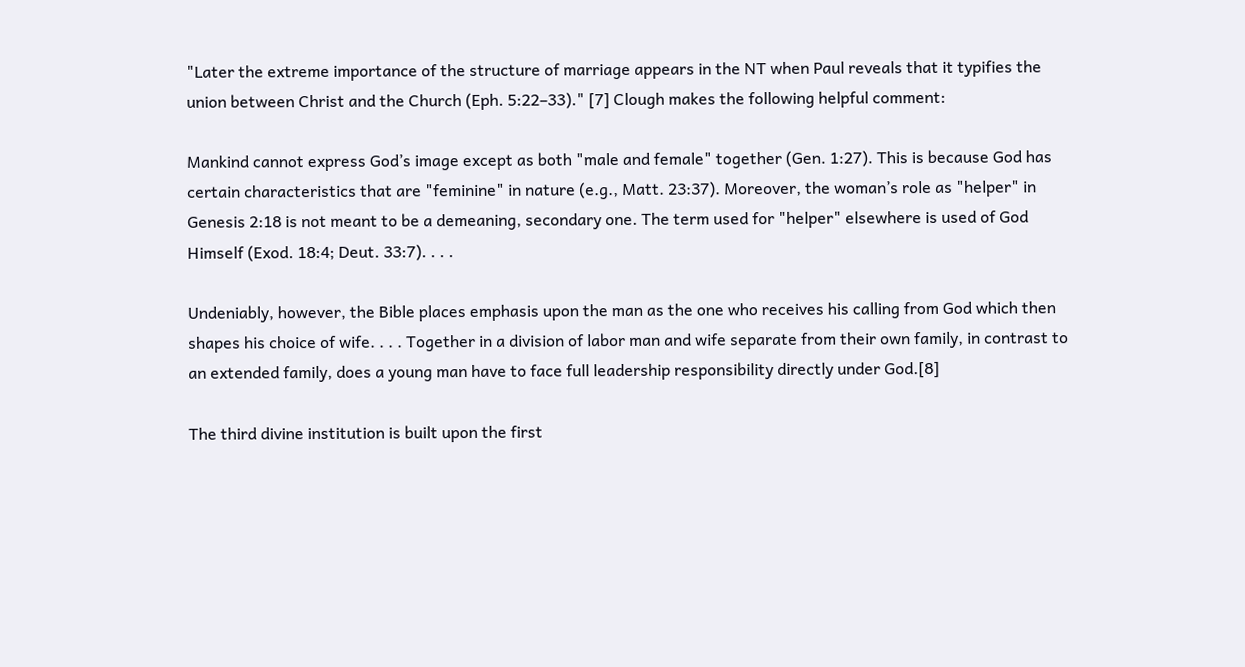"Later the extreme importance of the structure of marriage appears in the NT when Paul reveals that it typifies the union between Christ and the Church (Eph. 5:22–33)." [7] Clough makes the following helpful comment:

Mankind cannot express God’s image except as both "male and female" together (Gen. 1:27). This is because God has certain characteristics that are "feminine" in nature (e.g., Matt. 23:37). Moreover, the woman’s role as "helper" in Genesis 2:18 is not meant to be a demeaning, secondary one. The term used for "helper" elsewhere is used of God Himself (Exod. 18:4; Deut. 33:7). . . .

Undeniably, however, the Bible places emphasis upon the man as the one who receives his calling from God which then shapes his choice of wife. . . . Together in a division of labor man and wife separate from their own family, in contrast to an extended family, does a young man have to face full leadership responsibility directly under God.[8]

The third divine institution is built upon the first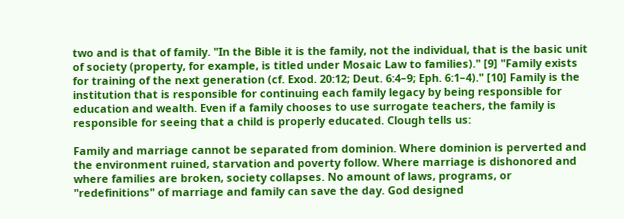two and is that of family. "In the Bible it is the family, not the individual, that is the basic unit of society (property, for example, is titled under Mosaic Law to families)." [9] "Family exists for training of the next generation (cf. Exod. 20:12; Deut. 6:4–9; Eph. 6:1–4)." [10] Family is the institution that is responsible for continuing each family legacy by being responsible for education and wealth. Even if a family chooses to use surrogate teachers, the family is responsible for seeing that a child is properly educated. Clough tells us:

Family and marriage cannot be separated from dominion. Where dominion is perverted and the environment ruined, starvation and poverty follow. Where marriage is dishonored and where families are broken, society collapses. No amount of laws, programs, or "redefinitions" of marriage and family can save the day. God designed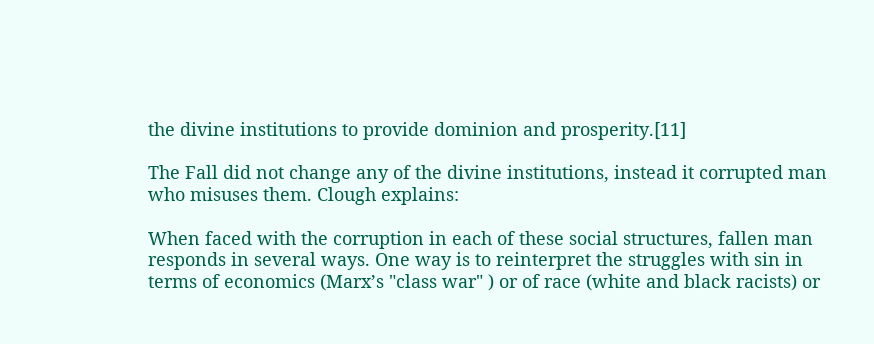the divine institutions to provide dominion and prosperity.[11]

The Fall did not change any of the divine institutions, instead it corrupted man who misuses them. Clough explains:

When faced with the corruption in each of these social structures, fallen man responds in several ways. One way is to reinterpret the struggles with sin in terms of economics (Marx’s "class war" ) or of race (white and black racists) or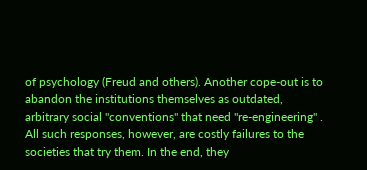of psychology (Freud and others). Another cope-out is to abandon the institutions themselves as outdated, arbitrary social "conventions" that need "re-engineering" . All such responses, however, are costly failures to the societies that try them. In the end, they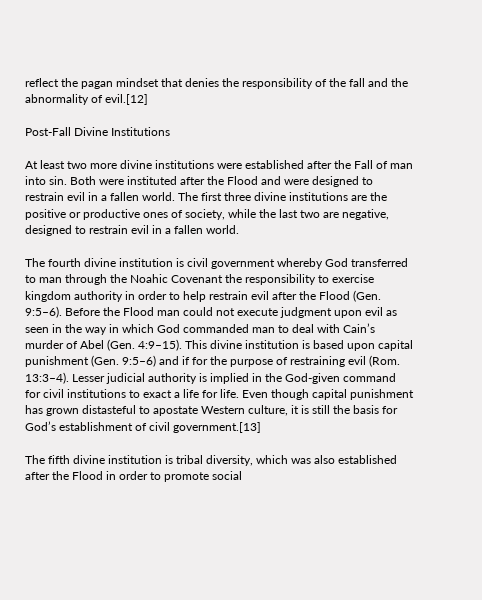reflect the pagan mindset that denies the responsibility of the fall and the abnormality of evil.[12]

Post-Fall Divine Institutions

At least two more divine institutions were established after the Fall of man into sin. Both were instituted after the Flood and were designed to restrain evil in a fallen world. The first three divine institutions are the positive or productive ones of society, while the last two are negative, designed to restrain evil in a fallen world.

The fourth divine institution is civil government whereby God transferred to man through the Noahic Covenant the responsibility to exercise kingdom authority in order to help restrain evil after the Flood (Gen. 9:5–6). Before the Flood man could not execute judgment upon evil as seen in the way in which God commanded man to deal with Cain’s murder of Abel (Gen. 4:9–15). This divine institution is based upon capital punishment (Gen. 9:5–6) and if for the purpose of restraining evil (Rom. 13:3–4). Lesser judicial authority is implied in the God-given command for civil institutions to exact a life for life. Even though capital punishment has grown distasteful to apostate Western culture, it is still the basis for God’s establishment of civil government.[13]

The fifth divine institution is tribal diversity, which was also established after the Flood in order to promote social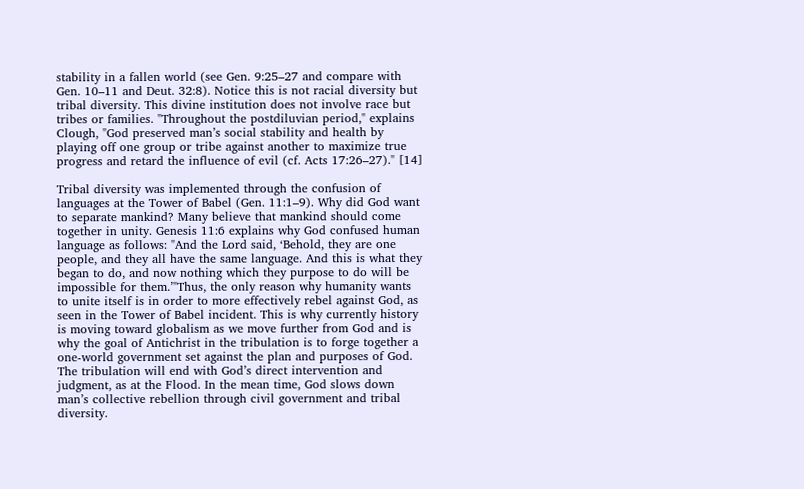stability in a fallen world (see Gen. 9:25–27 and compare with Gen. 10–11 and Deut. 32:8). Notice this is not racial diversity but tribal diversity. This divine institution does not involve race but tribes or families. "Throughout the postdiluvian period," explains Clough, "God preserved man’s social stability and health by playing off one group or tribe against another to maximize true progress and retard the influence of evil (cf. Acts 17:26–27)." [14]

Tribal diversity was implemented through the confusion of languages at the Tower of Babel (Gen. 11:1–9). Why did God want to separate mankind? Many believe that mankind should come together in unity. Genesis 11:6 explains why God confused human language as follows: "And the Lord said, ‘Behold, they are one people, and they all have the same language. And this is what they began to do, and now nothing which they purpose to do will be impossible for them.’"Thus, the only reason why humanity wants to unite itself is in order to more effectively rebel against God, as seen in the Tower of Babel incident. This is why currently history is moving toward globalism as we move further from God and is why the goal of Antichrist in the tribulation is to forge together a one-world government set against the plan and purposes of God. The tribulation will end with God’s direct intervention and judgment, as at the Flood. In the mean time, God slows down man’s collective rebellion through civil government and tribal diversity.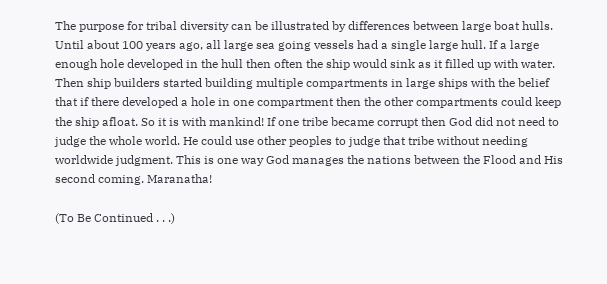The purpose for tribal diversity can be illustrated by differences between large boat hulls. Until about 100 years ago, all large sea going vessels had a single large hull. If a large enough hole developed in the hull then often the ship would sink as it filled up with water. Then ship builders started building multiple compartments in large ships with the belief that if there developed a hole in one compartment then the other compartments could keep the ship afloat. So it is with mankind! If one tribe became corrupt then God did not need to judge the whole world. He could use other peoples to judge that tribe without needing worldwide judgment. This is one way God manages the nations between the Flood and His second coming. Maranatha!

(To Be Continued . . .)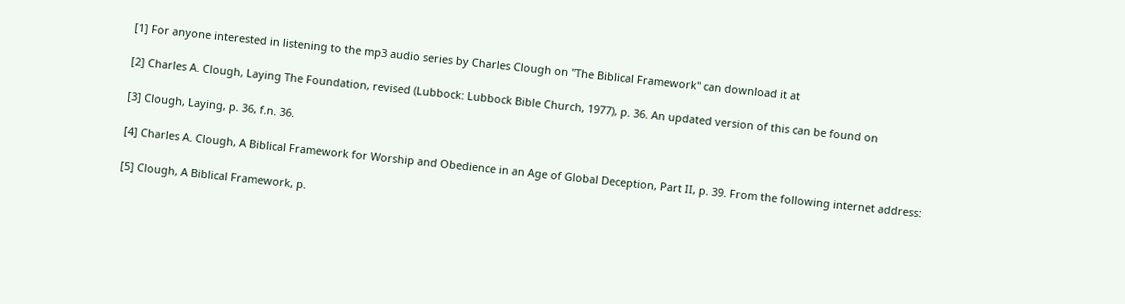[1] For anyone interested in listening to the mp3 audio series by Charles Clough on "The Biblical Framework" can download it at

[2] Charles A. Clough, Laying The Foundation, revised (Lubbock: Lubbock Bible Church, 1977), p. 36. An updated version of this can be found on

[3] Clough, Laying, p. 36, f.n. 36.

[4] Charles A. Clough, A Biblical Framework for Worship and Obedience in an Age of Global Deception, Part II, p. 39. From the following internet address:

[5] Clough, A Biblical Framework, p.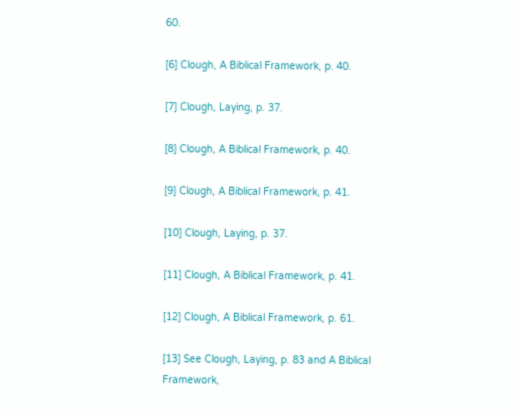60.

[6] Clough, A Biblical Framework, p. 40.

[7] Clough, Laying, p. 37.

[8] Clough, A Biblical Framework, p. 40.

[9] Clough, A Biblical Framework, p. 41.

[10] Clough, Laying, p. 37.

[11] Clough, A Biblical Framework, p. 41.

[12] Clough, A Biblical Framework, p. 61.

[13] See Clough, Laying, p. 83 and A Biblical Framework,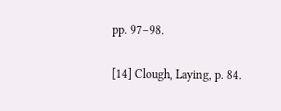pp. 97–98.

[14] Clough, Laying, p. 84.